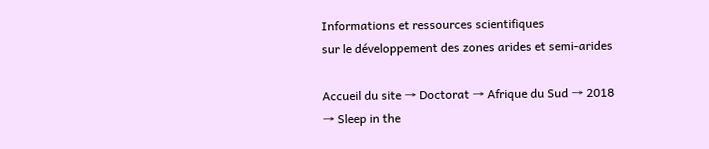Informations et ressources scientifiques
sur le développement des zones arides et semi-arides

Accueil du site → Doctorat → Afrique du Sud → 2018 → Sleep in the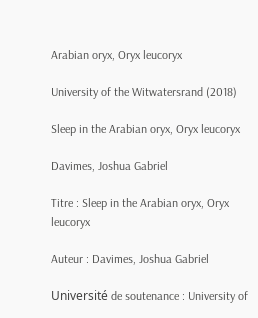Arabian oryx, Oryx leucoryx

University of the Witwatersrand (2018)

Sleep in the Arabian oryx, Oryx leucoryx

Davimes, Joshua Gabriel

Titre : Sleep in the Arabian oryx, Oryx leucoryx

Auteur : Davimes, Joshua Gabriel

Université de soutenance : University of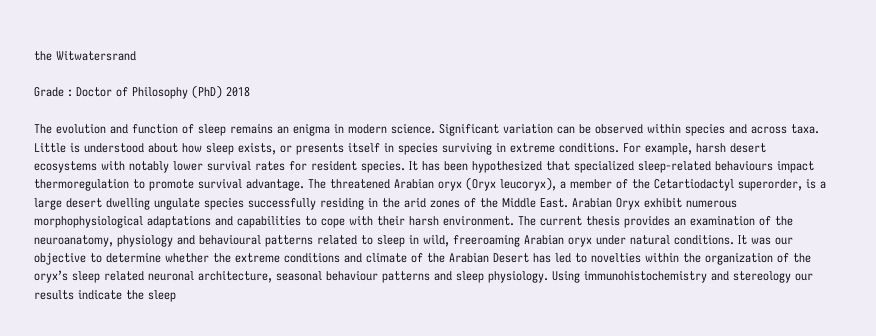the Witwatersrand

Grade : Doctor of Philosophy (PhD) 2018

The evolution and function of sleep remains an enigma in modern science. Significant variation can be observed within species and across taxa. Little is understood about how sleep exists, or presents itself in species surviving in extreme conditions. For example, harsh desert ecosystems with notably lower survival rates for resident species. It has been hypothesized that specialized sleep-related behaviours impact thermoregulation to promote survival advantage. The threatened Arabian oryx (Oryx leucoryx), a member of the Cetartiodactyl superorder, is a large desert dwelling ungulate species successfully residing in the arid zones of the Middle East. Arabian Oryx exhibit numerous morphophysiological adaptations and capabilities to cope with their harsh environment. The current thesis provides an examination of the neuroanatomy, physiology and behavioural patterns related to sleep in wild, freeroaming Arabian oryx under natural conditions. It was our objective to determine whether the extreme conditions and climate of the Arabian Desert has led to novelties within the organization of the oryx’s sleep related neuronal architecture, seasonal behaviour patterns and sleep physiology. Using immunohistochemistry and stereology our results indicate the sleep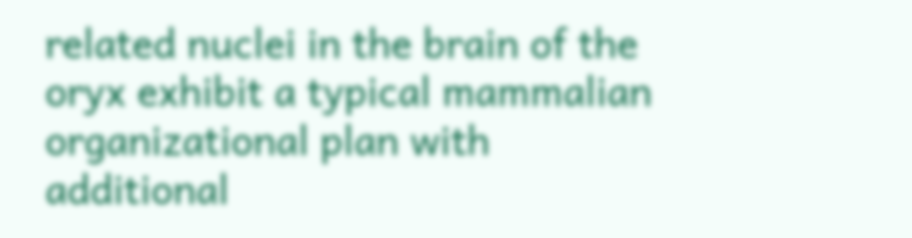related nuclei in the brain of the oryx exhibit a typical mammalian organizational plan with additional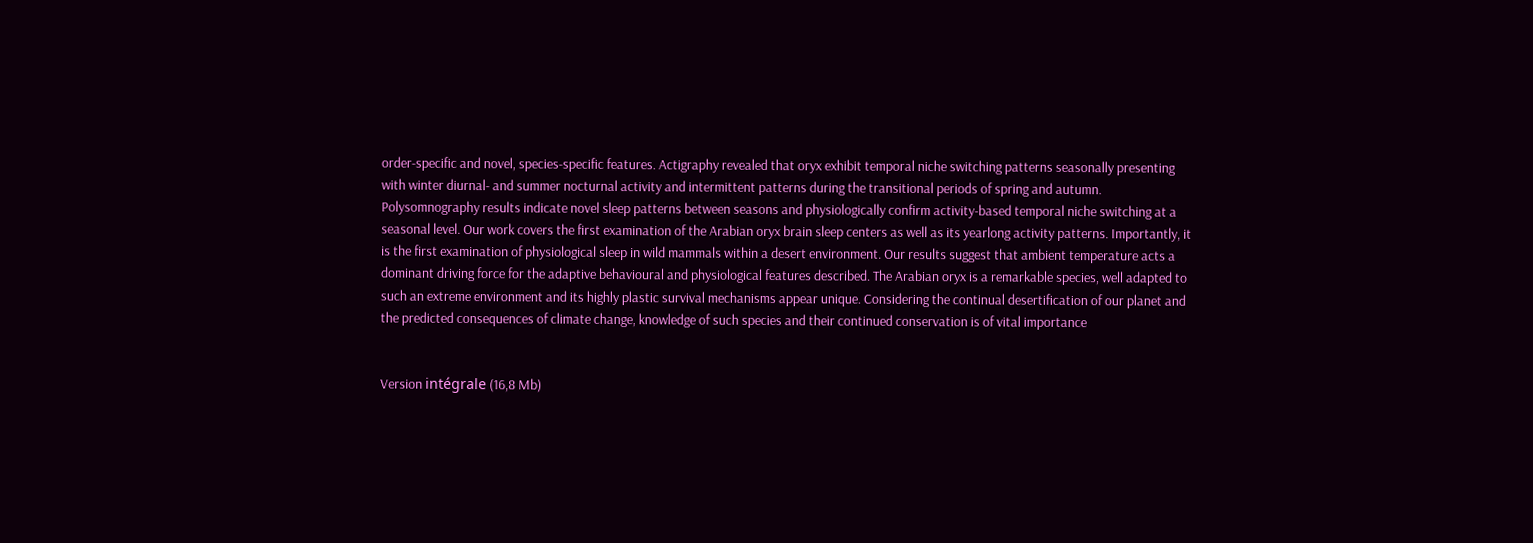order-specific and novel, species-specific features. Actigraphy revealed that oryx exhibit temporal niche switching patterns seasonally presenting with winter diurnal- and summer nocturnal activity and intermittent patterns during the transitional periods of spring and autumn. Polysomnography results indicate novel sleep patterns between seasons and physiologically confirm activity-based temporal niche switching at a seasonal level. Our work covers the first examination of the Arabian oryx brain sleep centers as well as its yearlong activity patterns. Importantly, it is the first examination of physiological sleep in wild mammals within a desert environment. Our results suggest that ambient temperature acts a dominant driving force for the adaptive behavioural and physiological features described. The Arabian oryx is a remarkable species, well adapted to such an extreme environment and its highly plastic survival mechanisms appear unique. Considering the continual desertification of our planet and the predicted consequences of climate change, knowledge of such species and their continued conservation is of vital importance


Version intégrale (16,8 Mb)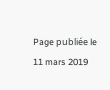Page publiée le 11 mars 2019